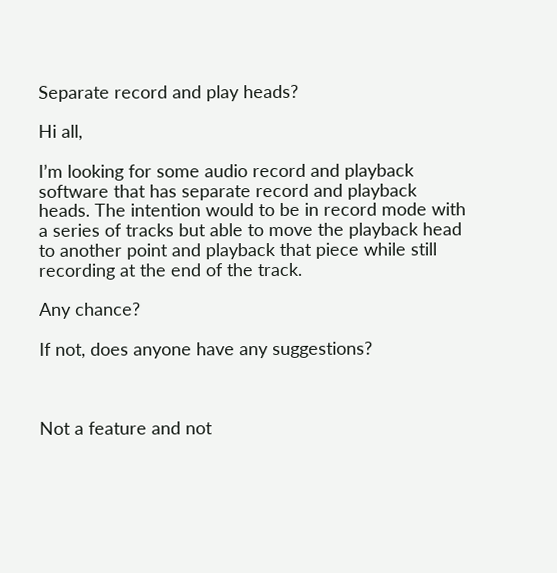Separate record and play heads?

Hi all,

I’m looking for some audio record and playback software that has separate record and playback heads. The intention would to be in record mode with a series of tracks but able to move the playback head to another point and playback that piece while still recording at the end of the track.

Any chance?

If not, does anyone have any suggestions?



Not a feature and not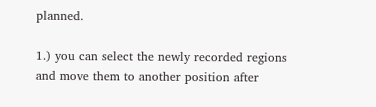planned.

1.) you can select the newly recorded regions and move them to another position after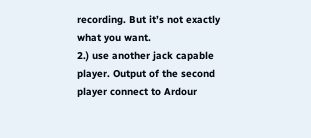recording. But it’s not exactly what you want.
2.) use another jack capable player. Output of the second player connect to Ardour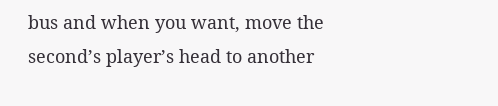bus and when you want, move the second’s player’s head to another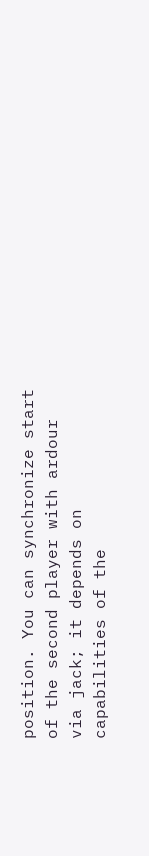position. You can synchronize start of the second player with ardour via jack; it depends on capabilities of the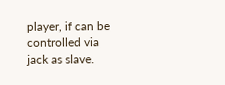player, if can be controlled via jack as slave.